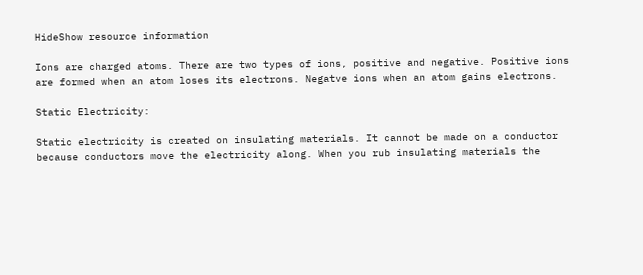HideShow resource information

Ions are charged atoms. There are two types of ions, positive and negative. Positive ions are formed when an atom loses its electrons. Negatve ions when an atom gains electrons.

Static Electricity:

Static electricity is created on insulating materials. It cannot be made on a conductor because conductors move the electricity along. When you rub insulating materials the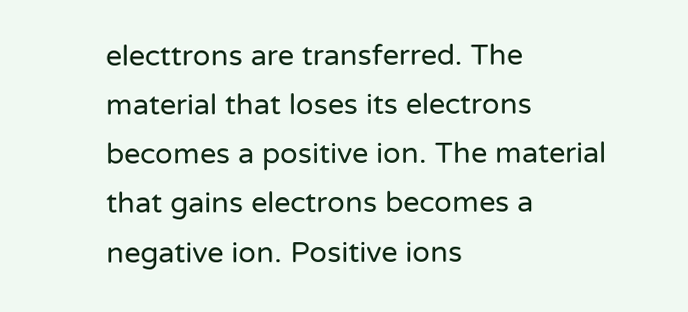electtrons are transferred. The material that loses its electrons becomes a positive ion. The material that gains electrons becomes a negative ion. Positive ions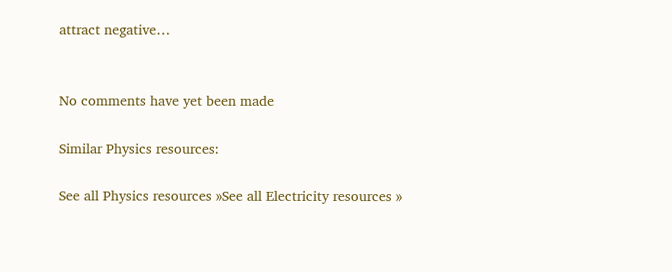attract negative…


No comments have yet been made

Similar Physics resources:

See all Physics resources »See all Electricity resources »